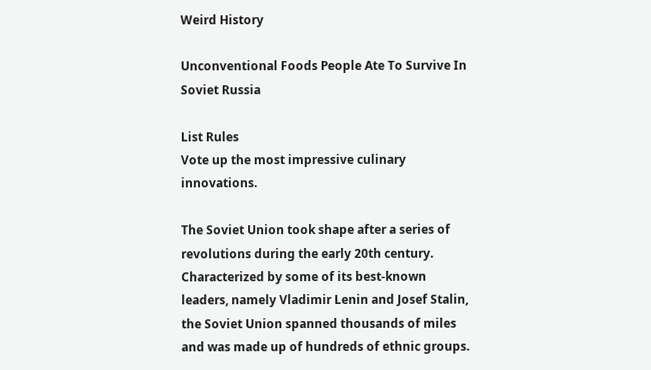Weird History

Unconventional Foods People Ate To Survive In Soviet Russia

List Rules
Vote up the most impressive culinary innovations.

The Soviet Union took shape after a series of revolutions during the early 20th century. Characterized by some of its best-known leaders, namely Vladimir Lenin and Josef Stalin, the Soviet Union spanned thousands of miles and was made up of hundreds of ethnic groups.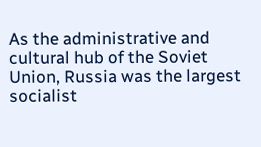As the administrative and cultural hub of the Soviet Union, Russia was the largest socialist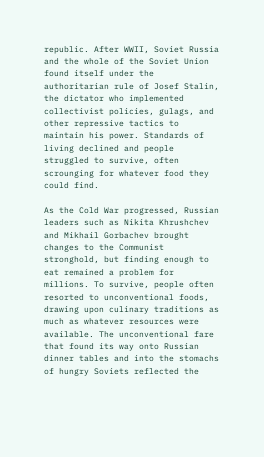republic. After WWII, Soviet Russia and the whole of the Soviet Union found itself under the authoritarian rule of Josef Stalin, the dictator who implemented collectivist policies, gulags, and other repressive tactics to maintain his power. Standards of living declined and people struggled to survive, often scrounging for whatever food they could find.

As the Cold War progressed, Russian leaders such as Nikita Khrushchev and Mikhail Gorbachev brought changes to the Communist stronghold, but finding enough to eat remained a problem for millions. To survive, people often resorted to unconventional foods, drawing upon culinary traditions as much as whatever resources were available. The unconventional fare that found its way onto Russian dinner tables and into the stomachs of hungry Soviets reflected the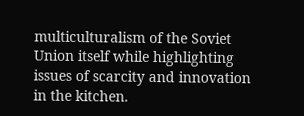multiculturalism of the Soviet Union itself while highlighting issues of scarcity and innovation in the kitchen.